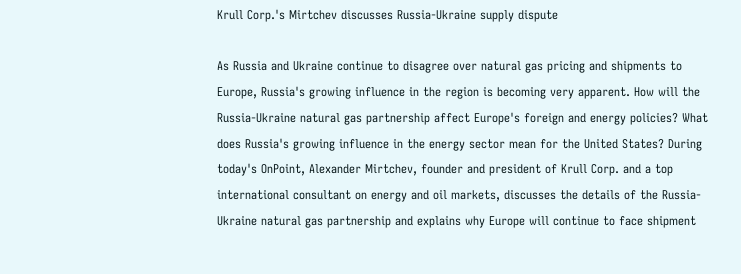Krull Corp.'s Mirtchev discusses Russia-Ukraine supply dispute

As Russia and Ukraine continue to disagree over natural gas pricing and shipments to Europe, Russia's growing influence in the region is becoming very apparent. How will the Russia-Ukraine natural gas partnership affect Europe's foreign and energy policies? What does Russia's growing influence in the energy sector mean for the United States? During today's OnPoint, Alexander Mirtchev, founder and president of Krull Corp. and a top international consultant on energy and oil markets, discusses the details of the Russia-Ukraine natural gas partnership and explains why Europe will continue to face shipment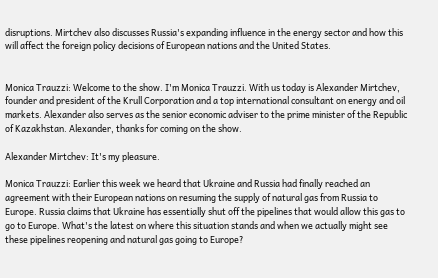disruptions. Mirtchev also discusses Russia's expanding influence in the energy sector and how this will affect the foreign policy decisions of European nations and the United States.


Monica Trauzzi: Welcome to the show. I'm Monica Trauzzi. With us today is Alexander Mirtchev, founder and president of the Krull Corporation and a top international consultant on energy and oil markets. Alexander also serves as the senior economic adviser to the prime minister of the Republic of Kazakhstan. Alexander, thanks for coming on the show.

Alexander Mirtchev: It's my pleasure.

Monica Trauzzi: Earlier this week we heard that Ukraine and Russia had finally reached an agreement with their European nations on resuming the supply of natural gas from Russia to Europe. Russia claims that Ukraine has essentially shut off the pipelines that would allow this gas to go to Europe. What's the latest on where this situation stands and when we actually might see these pipelines reopening and natural gas going to Europe?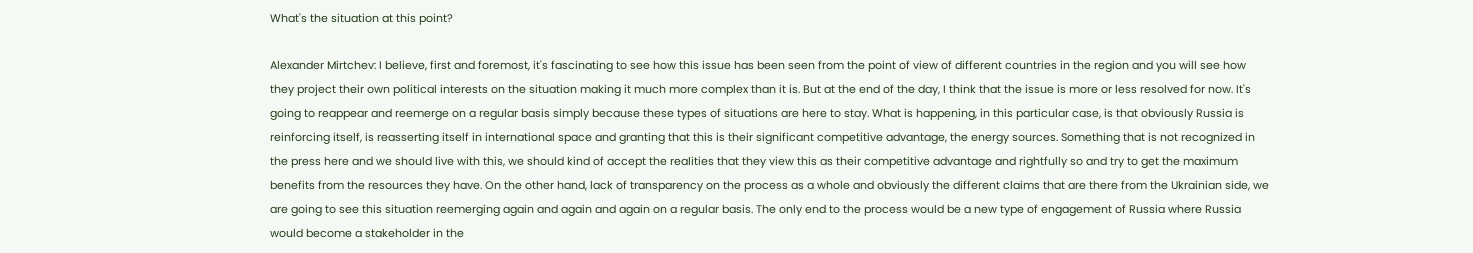What's the situation at this point?

Alexander Mirtchev: I believe, first and foremost, it's fascinating to see how this issue has been seen from the point of view of different countries in the region and you will see how they project their own political interests on the situation making it much more complex than it is. But at the end of the day, I think that the issue is more or less resolved for now. It's going to reappear and reemerge on a regular basis simply because these types of situations are here to stay. What is happening, in this particular case, is that obviously Russia is reinforcing itself, is reasserting itself in international space and granting that this is their significant competitive advantage, the energy sources. Something that is not recognized in the press here and we should live with this, we should kind of accept the realities that they view this as their competitive advantage and rightfully so and try to get the maximum benefits from the resources they have. On the other hand, lack of transparency on the process as a whole and obviously the different claims that are there from the Ukrainian side, we are going to see this situation reemerging again and again and again on a regular basis. The only end to the process would be a new type of engagement of Russia where Russia would become a stakeholder in the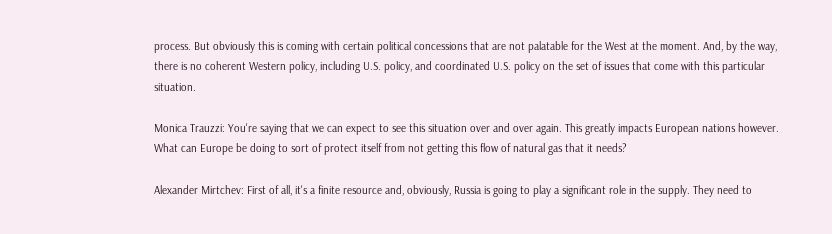process. But obviously this is coming with certain political concessions that are not palatable for the West at the moment. And, by the way, there is no coherent Western policy, including U.S. policy, and coordinated U.S. policy on the set of issues that come with this particular situation.

Monica Trauzzi: You're saying that we can expect to see this situation over and over again. This greatly impacts European nations however. What can Europe be doing to sort of protect itself from not getting this flow of natural gas that it needs?

Alexander Mirtchev: First of all, it's a finite resource and, obviously, Russia is going to play a significant role in the supply. They need to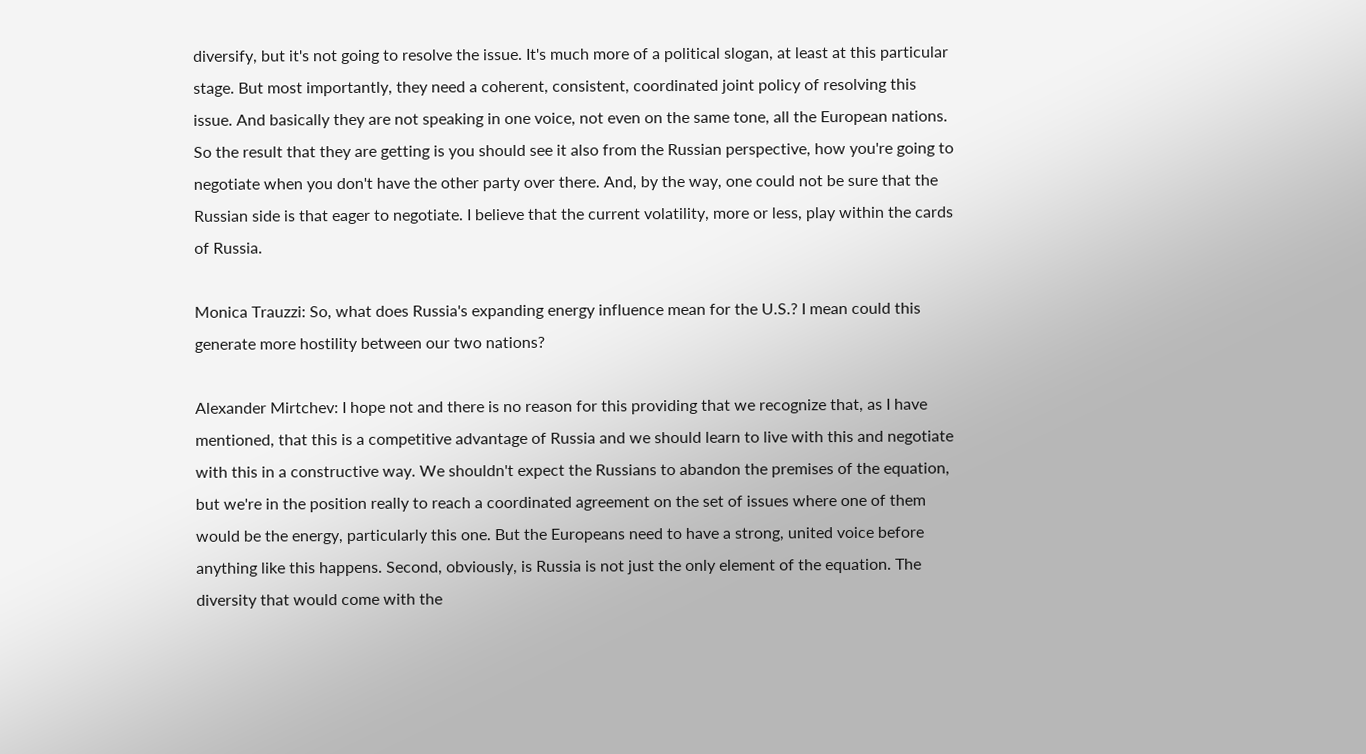diversify, but it's not going to resolve the issue. It's much more of a political slogan, at least at this particular stage. But most importantly, they need a coherent, consistent, coordinated joint policy of resolving this issue. And basically they are not speaking in one voice, not even on the same tone, all the European nations. So the result that they are getting is you should see it also from the Russian perspective, how you're going to negotiate when you don't have the other party over there. And, by the way, one could not be sure that the Russian side is that eager to negotiate. I believe that the current volatility, more or less, play within the cards of Russia.

Monica Trauzzi: So, what does Russia's expanding energy influence mean for the U.S.? I mean could this generate more hostility between our two nations?

Alexander Mirtchev: I hope not and there is no reason for this providing that we recognize that, as I have mentioned, that this is a competitive advantage of Russia and we should learn to live with this and negotiate with this in a constructive way. We shouldn't expect the Russians to abandon the premises of the equation, but we're in the position really to reach a coordinated agreement on the set of issues where one of them would be the energy, particularly this one. But the Europeans need to have a strong, united voice before anything like this happens. Second, obviously, is Russia is not just the only element of the equation. The diversity that would come with the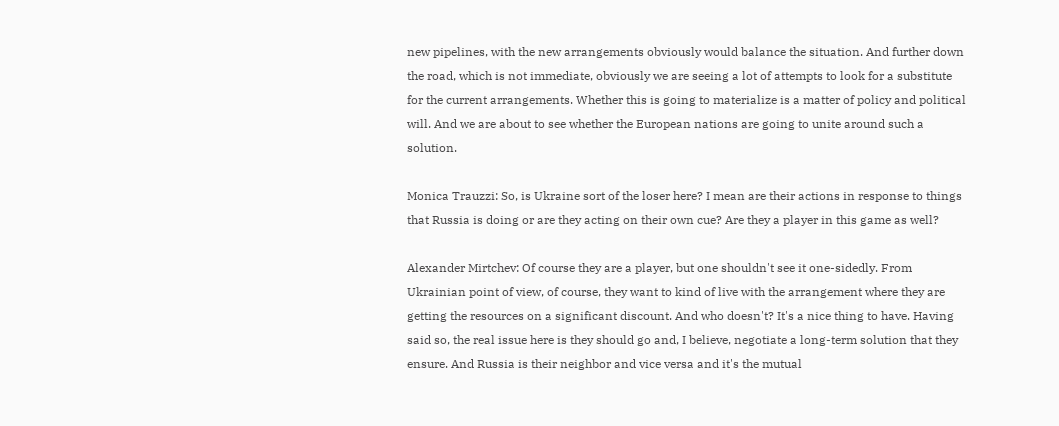new pipelines, with the new arrangements obviously would balance the situation. And further down the road, which is not immediate, obviously we are seeing a lot of attempts to look for a substitute for the current arrangements. Whether this is going to materialize is a matter of policy and political will. And we are about to see whether the European nations are going to unite around such a solution.

Monica Trauzzi: So, is Ukraine sort of the loser here? I mean are their actions in response to things that Russia is doing or are they acting on their own cue? Are they a player in this game as well?

Alexander Mirtchev: Of course they are a player, but one shouldn't see it one-sidedly. From Ukrainian point of view, of course, they want to kind of live with the arrangement where they are getting the resources on a significant discount. And who doesn't? It's a nice thing to have. Having said so, the real issue here is they should go and, I believe, negotiate a long-term solution that they ensure. And Russia is their neighbor and vice versa and it's the mutual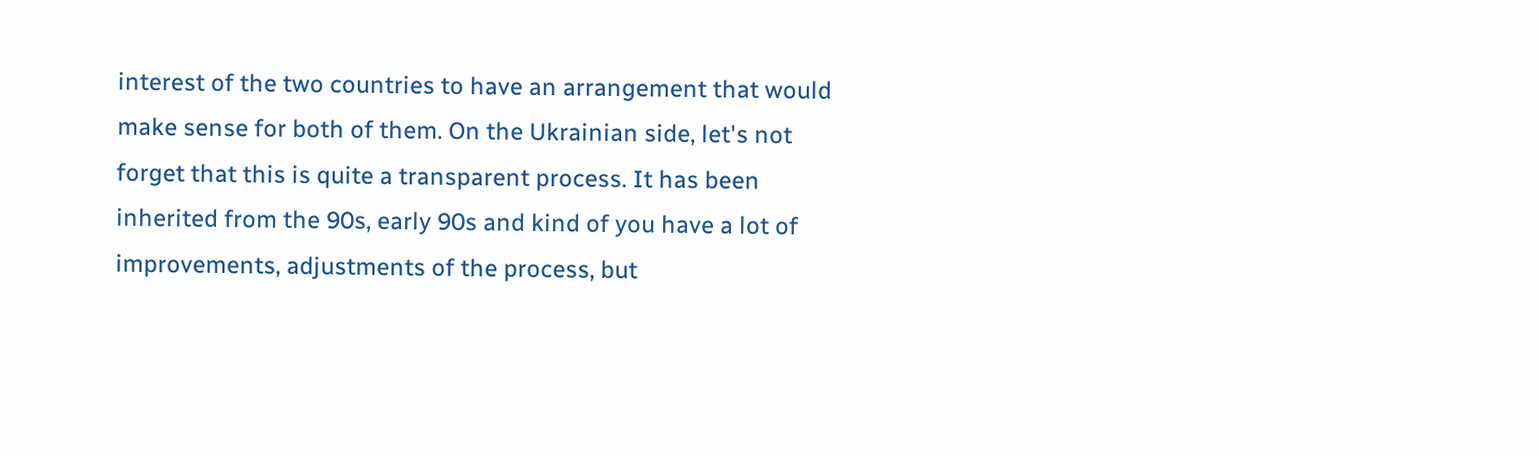interest of the two countries to have an arrangement that would make sense for both of them. On the Ukrainian side, let's not forget that this is quite a transparent process. It has been inherited from the 90s, early 90s and kind of you have a lot of improvements, adjustments of the process, but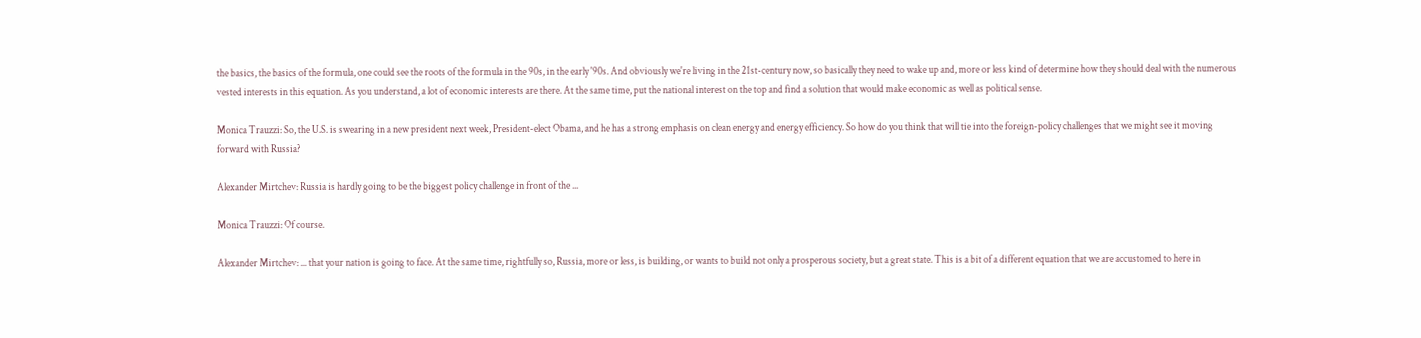the basics, the basics of the formula, one could see the roots of the formula in the 90s, in the early '90s. And obviously we're living in the 21st-century now, so basically they need to wake up and, more or less kind of determine how they should deal with the numerous vested interests in this equation. As you understand, a lot of economic interests are there. At the same time, put the national interest on the top and find a solution that would make economic as well as political sense.

Monica Trauzzi: So, the U.S. is swearing in a new president next week, President-elect Obama, and he has a strong emphasis on clean energy and energy efficiency. So how do you think that will tie into the foreign-policy challenges that we might see it moving forward with Russia?

Alexander Mirtchev: Russia is hardly going to be the biggest policy challenge in front of the ...

Monica Trauzzi: Of course.

Alexander Mirtchev: ... that your nation is going to face. At the same time, rightfully so, Russia, more or less, is building, or wants to build not only a prosperous society, but a great state. This is a bit of a different equation that we are accustomed to here in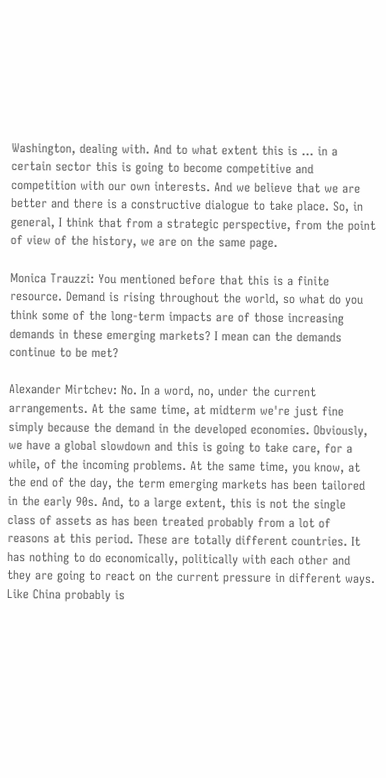Washington, dealing with. And to what extent this is ... in a certain sector this is going to become competitive and competition with our own interests. And we believe that we are better and there is a constructive dialogue to take place. So, in general, I think that from a strategic perspective, from the point of view of the history, we are on the same page.

Monica Trauzzi: You mentioned before that this is a finite resource. Demand is rising throughout the world, so what do you think some of the long-term impacts are of those increasing demands in these emerging markets? I mean can the demands continue to be met?

Alexander Mirtchev: No. In a word, no, under the current arrangements. At the same time, at midterm we're just fine simply because the demand in the developed economies. Obviously, we have a global slowdown and this is going to take care, for a while, of the incoming problems. At the same time, you know, at the end of the day, the term emerging markets has been tailored in the early 90s. And, to a large extent, this is not the single class of assets as has been treated probably from a lot of reasons at this period. These are totally different countries. It has nothing to do economically, politically with each other and they are going to react on the current pressure in different ways. Like China probably is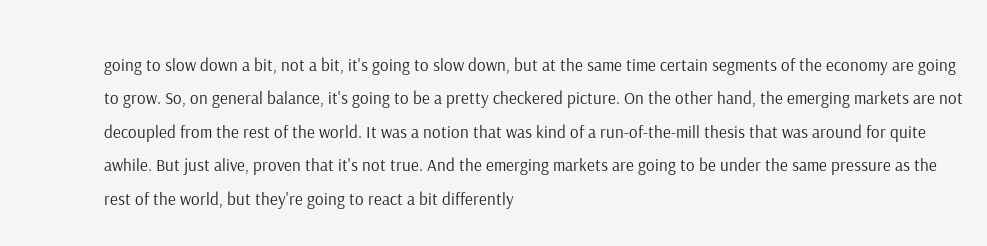going to slow down a bit, not a bit, it's going to slow down, but at the same time certain segments of the economy are going to grow. So, on general balance, it's going to be a pretty checkered picture. On the other hand, the emerging markets are not decoupled from the rest of the world. It was a notion that was kind of a run-of-the-mill thesis that was around for quite awhile. But just alive, proven that it's not true. And the emerging markets are going to be under the same pressure as the rest of the world, but they're going to react a bit differently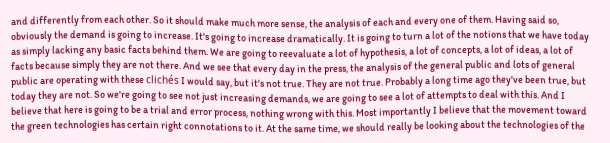and differently from each other. So it should make much more sense, the analysis of each and every one of them. Having said so, obviously the demand is going to increase. It's going to increase dramatically. It is going to turn a lot of the notions that we have today as simply lacking any basic facts behind them. We are going to reevaluate a lot of hypothesis, a lot of concepts, a lot of ideas, a lot of facts because simply they are not there. And we see that every day in the press, the analysis of the general public and lots of general public are operating with these clichés I would say, but it's not true. They are not true. Probably a long time ago they've been true, but today they are not. So we're going to see not just increasing demands, we are going to see a lot of attempts to deal with this. And I believe that here is going to be a trial and error process, nothing wrong with this. Most importantly I believe that the movement toward the green technologies has certain right connotations to it. At the same time, we should really be looking about the technologies of the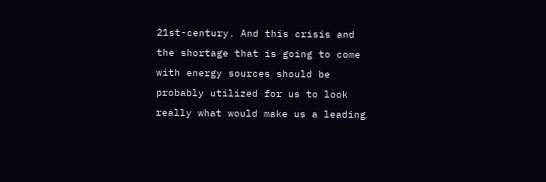21st-century. And this crisis and the shortage that is going to come with energy sources should be probably utilized for us to look really what would make us a leading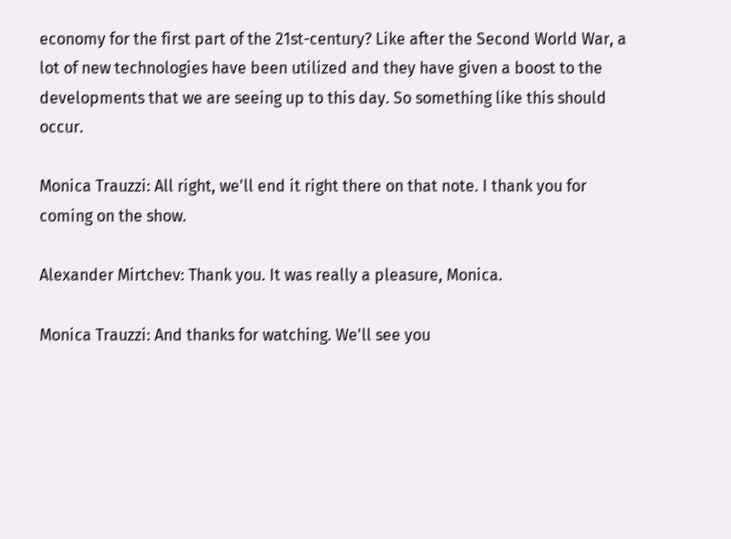economy for the first part of the 21st-century? Like after the Second World War, a lot of new technologies have been utilized and they have given a boost to the developments that we are seeing up to this day. So something like this should occur.

Monica Trauzzi: All right, we'll end it right there on that note. I thank you for coming on the show.

Alexander Mirtchev: Thank you. It was really a pleasure, Monica.

Monica Trauzzi: And thanks for watching. We'll see you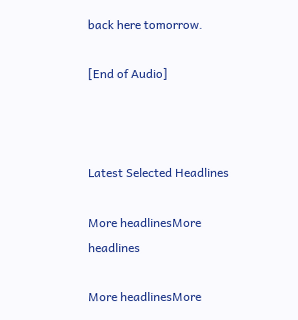back here tomorrow.

[End of Audio]



Latest Selected Headlines

More headlinesMore headlines

More headlinesMore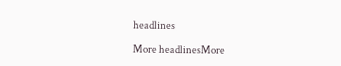headlines

More headlinesMore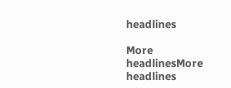headlines

More headlinesMore headlines